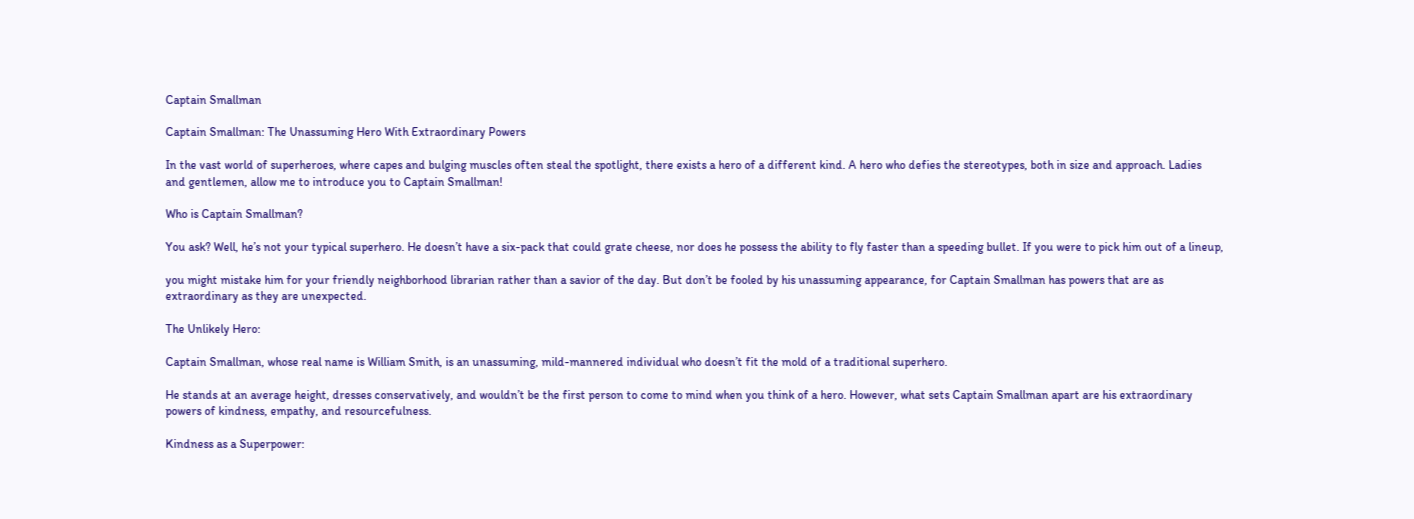Captain Smallman

Captain Smallman: The Unassuming Hero With Extraordinary Powers

In the vast world of superheroes, where capes and bulging muscles often steal the spotlight, there exists a hero of a different kind. A hero who defies the stereotypes, both in size and approach. Ladies and gentlemen, allow me to introduce you to Captain Smallman!

Who is Captain Smallman?

You ask? Well, he’s not your typical superhero. He doesn’t have a six-pack that could grate cheese, nor does he possess the ability to fly faster than a speeding bullet. If you were to pick him out of a lineup,

you might mistake him for your friendly neighborhood librarian rather than a savior of the day. But don’t be fooled by his unassuming appearance, for Captain Smallman has powers that are as extraordinary as they are unexpected.

The Unlikely Hero:

Captain Smallman, whose real name is William Smith, is an unassuming, mild-mannered individual who doesn’t fit the mold of a traditional superhero.

He stands at an average height, dresses conservatively, and wouldn’t be the first person to come to mind when you think of a hero. However, what sets Captain Smallman apart are his extraordinary powers of kindness, empathy, and resourcefulness.

Kindness as a Superpower: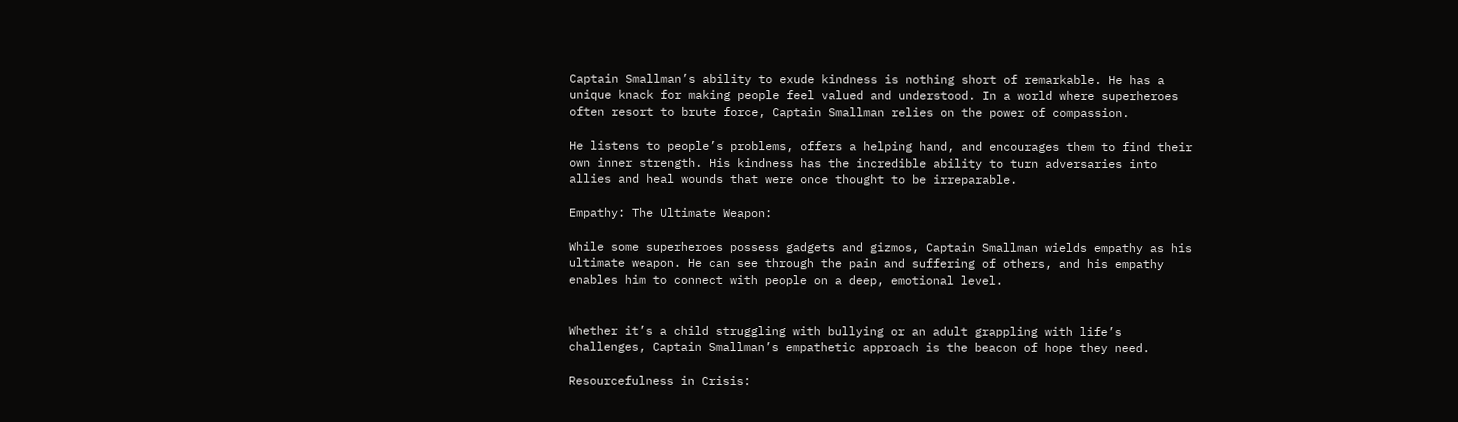Captain Smallman’s ability to exude kindness is nothing short of remarkable. He has a unique knack for making people feel valued and understood. In a world where superheroes often resort to brute force, Captain Smallman relies on the power of compassion.

He listens to people’s problems, offers a helping hand, and encourages them to find their own inner strength. His kindness has the incredible ability to turn adversaries into allies and heal wounds that were once thought to be irreparable.

Empathy: The Ultimate Weapon:

While some superheroes possess gadgets and gizmos, Captain Smallman wields empathy as his ultimate weapon. He can see through the pain and suffering of others, and his empathy enables him to connect with people on a deep, emotional level.


Whether it’s a child struggling with bullying or an adult grappling with life’s challenges, Captain Smallman’s empathetic approach is the beacon of hope they need.

Resourcefulness in Crisis: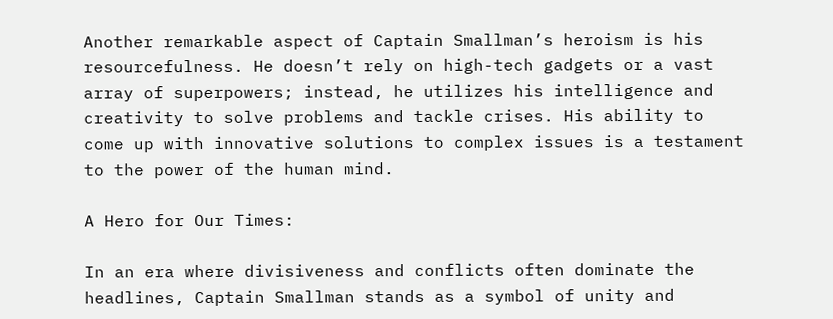Another remarkable aspect of Captain Smallman’s heroism is his resourcefulness. He doesn’t rely on high-tech gadgets or a vast array of superpowers; instead, he utilizes his intelligence and creativity to solve problems and tackle crises. His ability to come up with innovative solutions to complex issues is a testament to the power of the human mind.

A Hero for Our Times:

In an era where divisiveness and conflicts often dominate the headlines, Captain Smallman stands as a symbol of unity and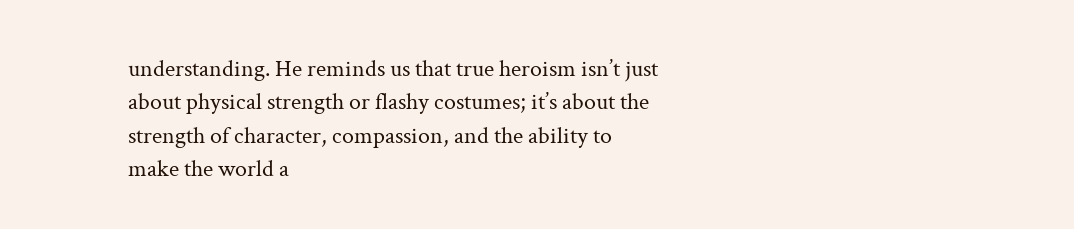understanding. He reminds us that true heroism isn’t just about physical strength or flashy costumes; it’s about the strength of character, compassion, and the ability to make the world a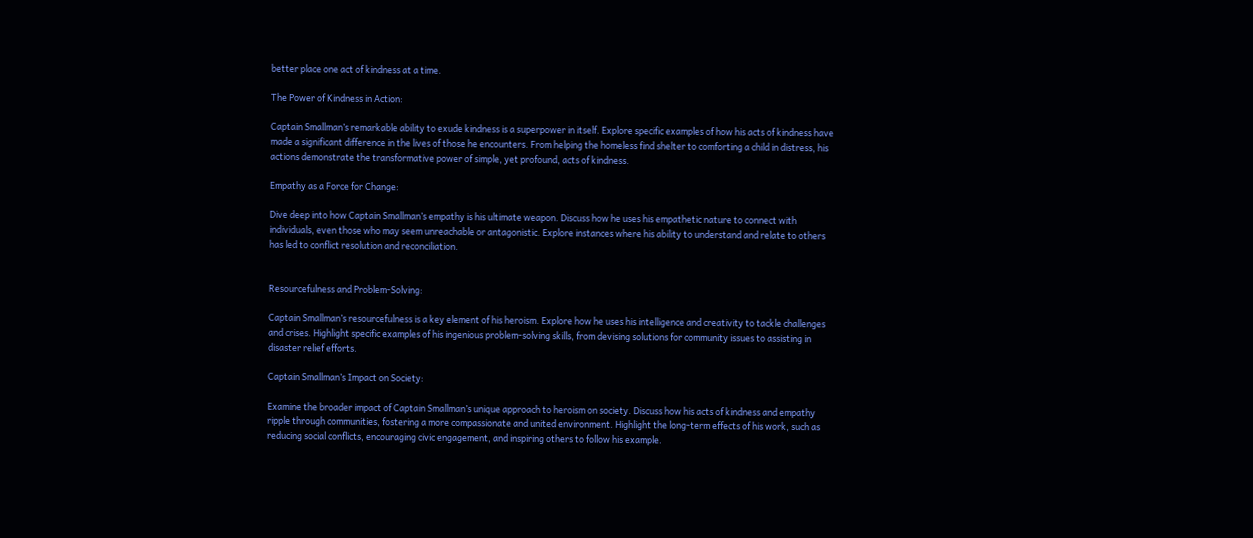better place one act of kindness at a time.

The Power of Kindness in Action:

Captain Smallman’s remarkable ability to exude kindness is a superpower in itself. Explore specific examples of how his acts of kindness have made a significant difference in the lives of those he encounters. From helping the homeless find shelter to comforting a child in distress, his actions demonstrate the transformative power of simple, yet profound, acts of kindness.

Empathy as a Force for Change:

Dive deep into how Captain Smallman’s empathy is his ultimate weapon. Discuss how he uses his empathetic nature to connect with individuals, even those who may seem unreachable or antagonistic. Explore instances where his ability to understand and relate to others has led to conflict resolution and reconciliation.


Resourcefulness and Problem-Solving:

Captain Smallman’s resourcefulness is a key element of his heroism. Explore how he uses his intelligence and creativity to tackle challenges and crises. Highlight specific examples of his ingenious problem-solving skills, from devising solutions for community issues to assisting in disaster relief efforts.

Captain Smallman’s Impact on Society:

Examine the broader impact of Captain Smallman’s unique approach to heroism on society. Discuss how his acts of kindness and empathy ripple through communities, fostering a more compassionate and united environment. Highlight the long-term effects of his work, such as reducing social conflicts, encouraging civic engagement, and inspiring others to follow his example.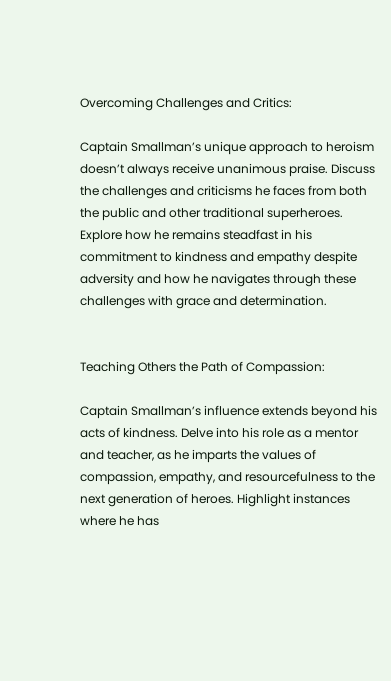Overcoming Challenges and Critics:

Captain Smallman’s unique approach to heroism doesn’t always receive unanimous praise. Discuss the challenges and criticisms he faces from both the public and other traditional superheroes. Explore how he remains steadfast in his commitment to kindness and empathy despite adversity and how he navigates through these challenges with grace and determination.


Teaching Others the Path of Compassion:

Captain Smallman’s influence extends beyond his acts of kindness. Delve into his role as a mentor and teacher, as he imparts the values of compassion, empathy, and resourcefulness to the next generation of heroes. Highlight instances where he has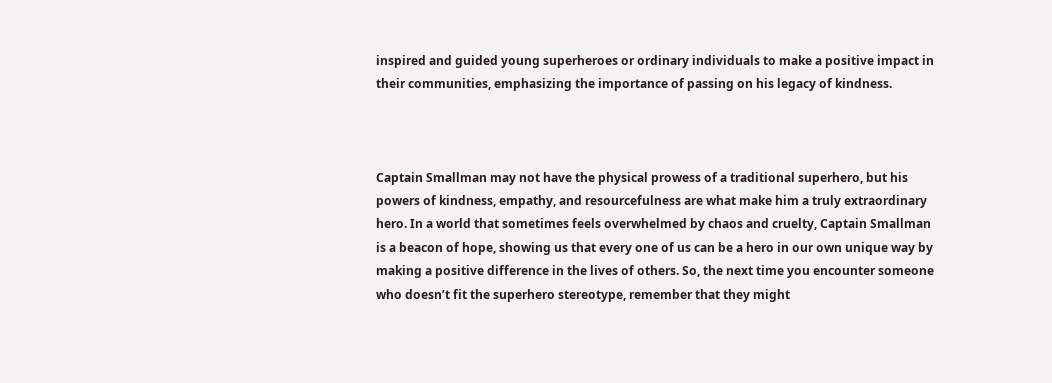inspired and guided young superheroes or ordinary individuals to make a positive impact in their communities, emphasizing the importance of passing on his legacy of kindness.



Captain Smallman may not have the physical prowess of a traditional superhero, but his powers of kindness, empathy, and resourcefulness are what make him a truly extraordinary hero. In a world that sometimes feels overwhelmed by chaos and cruelty, Captain Smallman is a beacon of hope, showing us that every one of us can be a hero in our own unique way by making a positive difference in the lives of others. So, the next time you encounter someone who doesn’t fit the superhero stereotype, remember that they might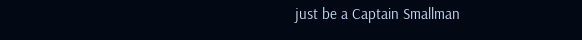just be a Captain Smallman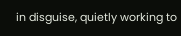in disguise, quietly working to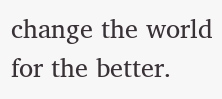change the world for the better.